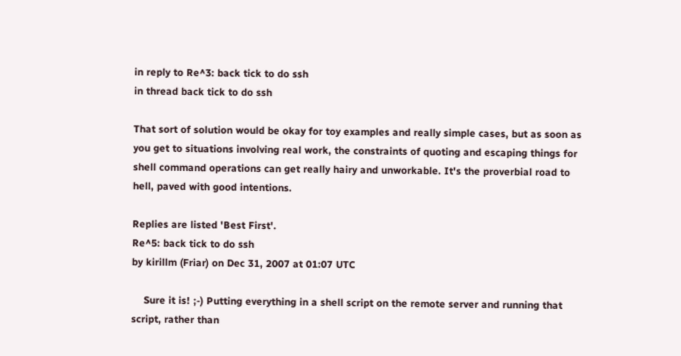in reply to Re^3: back tick to do ssh
in thread back tick to do ssh

That sort of solution would be okay for toy examples and really simple cases, but as soon as you get to situations involving real work, the constraints of quoting and escaping things for shell command operations can get really hairy and unworkable. It's the proverbial road to hell, paved with good intentions.

Replies are listed 'Best First'.
Re^5: back tick to do ssh
by kirillm (Friar) on Dec 31, 2007 at 01:07 UTC

    Sure it is! ;-) Putting everything in a shell script on the remote server and running that script, rather than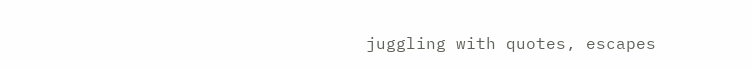juggling with quotes, escapes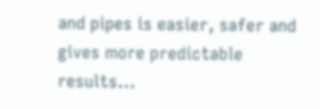and pipes is easier, safer and gives more predictable results...